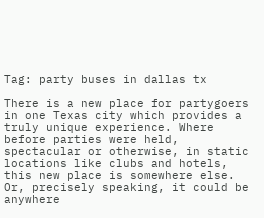Tag: party buses in dallas tx

There is a new place for partygoers in one Texas city which provides a truly unique experience. Where before parties were held, spectacular or otherwise, in static locations like clubs and hotels, this new place is somewhere else. Or, precisely speaking, it could be anywhere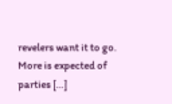revelers want it to go. More is expected of parties […]